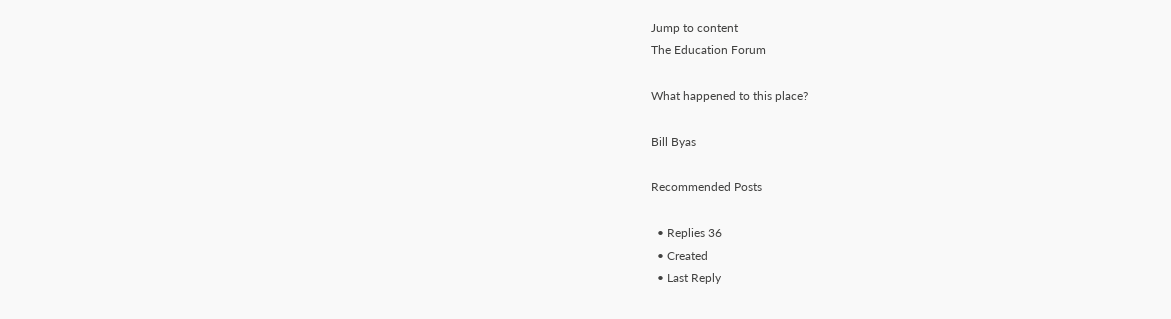Jump to content
The Education Forum

What happened to this place?

Bill Byas

Recommended Posts

  • Replies 36
  • Created
  • Last Reply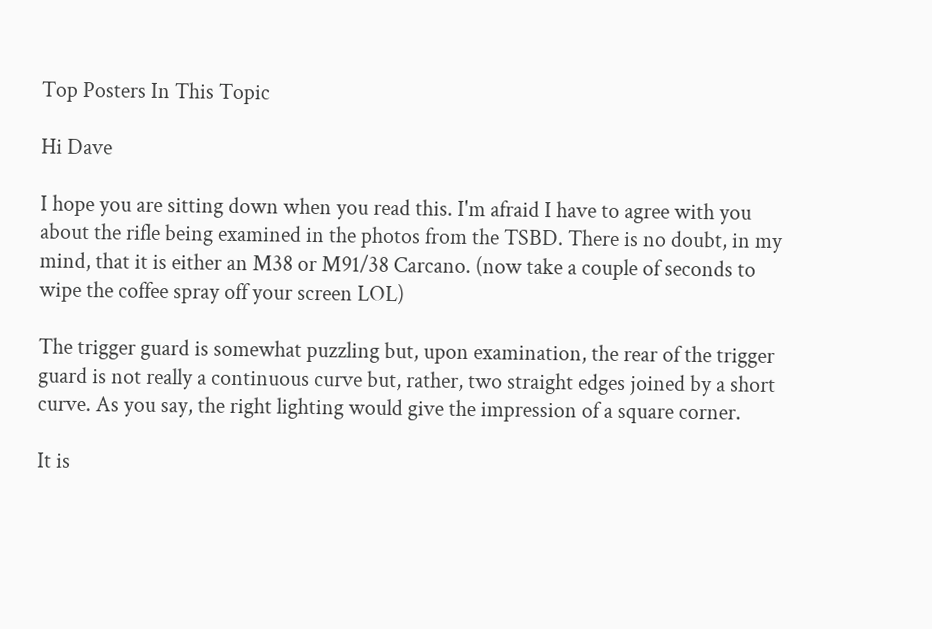Top Posters In This Topic

Hi Dave

I hope you are sitting down when you read this. I'm afraid I have to agree with you about the rifle being examined in the photos from the TSBD. There is no doubt, in my mind, that it is either an M38 or M91/38 Carcano. (now take a couple of seconds to wipe the coffee spray off your screen LOL)

The trigger guard is somewhat puzzling but, upon examination, the rear of the trigger guard is not really a continuous curve but, rather, two straight edges joined by a short curve. As you say, the right lighting would give the impression of a square corner.

It is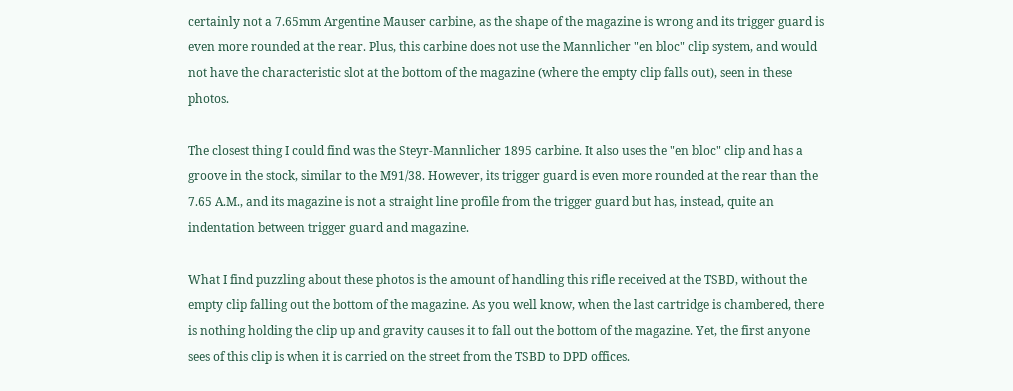certainly not a 7.65mm Argentine Mauser carbine, as the shape of the magazine is wrong and its trigger guard is even more rounded at the rear. Plus, this carbine does not use the Mannlicher "en bloc" clip system, and would not have the characteristic slot at the bottom of the magazine (where the empty clip falls out), seen in these photos.

The closest thing I could find was the Steyr-Mannlicher 1895 carbine. It also uses the "en bloc" clip and has a groove in the stock, similar to the M91/38. However, its trigger guard is even more rounded at the rear than the 7.65 A.M., and its magazine is not a straight line profile from the trigger guard but has, instead, quite an indentation between trigger guard and magazine.

What I find puzzling about these photos is the amount of handling this rifle received at the TSBD, without the empty clip falling out the bottom of the magazine. As you well know, when the last cartridge is chambered, there is nothing holding the clip up and gravity causes it to fall out the bottom of the magazine. Yet, the first anyone sees of this clip is when it is carried on the street from the TSBD to DPD offices.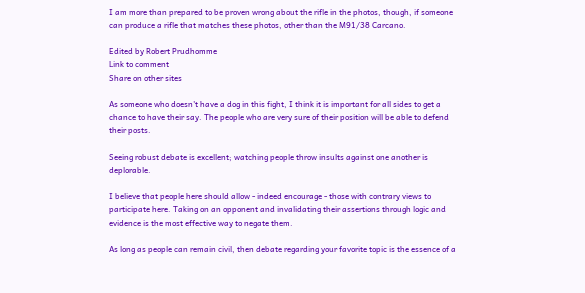I am more than prepared to be proven wrong about the rifle in the photos, though, if someone can produce a rifle that matches these photos, other than the M91/38 Carcano.

Edited by Robert Prudhomme
Link to comment
Share on other sites

As someone who doesn't have a dog in this fight, I think it is important for all sides to get a chance to have their say. The people who are very sure of their position will be able to defend their posts.

Seeing robust debate is excellent; watching people throw insults against one another is deplorable.

I believe that people here should allow - indeed encourage - those with contrary views to participate here. Taking on an opponent and invalidating their assertions through logic and evidence is the most effective way to negate them.

As long as people can remain civil, then debate regarding your favorite topic is the essence of a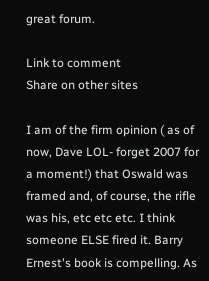great forum.

Link to comment
Share on other sites

I am of the firm opinion ( as of now, Dave LOL- forget 2007 for a moment!) that Oswald was framed and, of course, the rifle was his, etc etc etc. I think someone ELSE fired it. Barry Ernest's book is compelling. As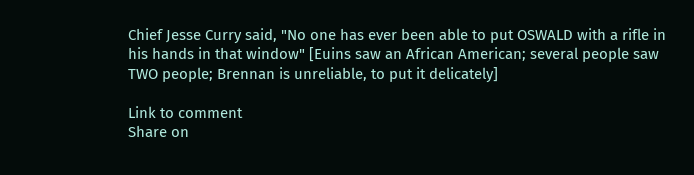Chief Jesse Curry said, "No one has ever been able to put OSWALD with a rifle in his hands in that window" [Euins saw an African American; several people saw TWO people; Brennan is unreliable, to put it delicately]

Link to comment
Share on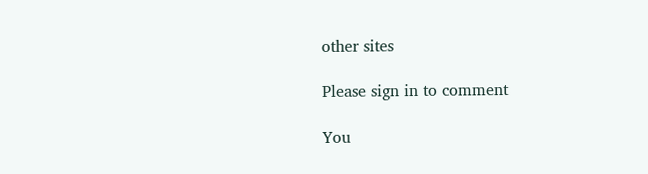other sites

Please sign in to comment

You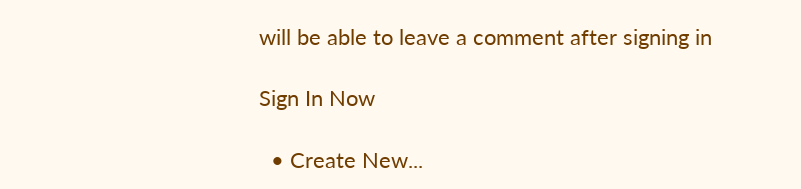will be able to leave a comment after signing in

Sign In Now

  • Create New...